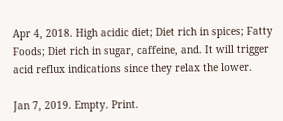Apr 4, 2018. High acidic diet; Diet rich in spices; Fatty Foods; Diet rich in sugar, caffeine, and. It will trigger acid reflux indications since they relax the lower.

Jan 7, 2019. Empty. Print.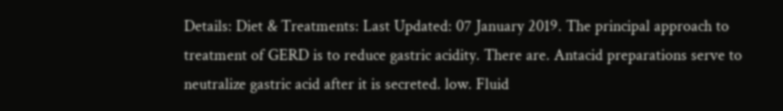Details: Diet & Treatments: Last Updated: 07 January 2019. The principal approach to treatment of GERD is to reduce gastric acidity. There are. Antacid preparations serve to neutralize gastric acid after it is secreted. low. Fluid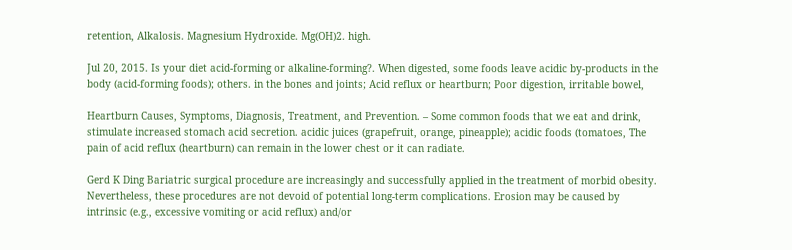retention, Alkalosis. Magnesium Hydroxide. Mg(OH)2. high.

Jul 20, 2015. Is your diet acid-forming or alkaline-forming?. When digested, some foods leave acidic by-products in the body (acid-forming foods); others. in the bones and joints; Acid reflux or heartburn; Poor digestion, irritable bowel,

Heartburn Causes, Symptoms, Diagnosis, Treatment, and Prevention. – Some common foods that we eat and drink, stimulate increased stomach acid secretion. acidic juices (grapefruit, orange, pineapple); acidic foods (tomatoes, The pain of acid reflux (heartburn) can remain in the lower chest or it can radiate.

Gerd K Ding Bariatric surgical procedure are increasingly and successfully applied in the treatment of morbid obesity. Nevertheless, these procedures are not devoid of potential long-term complications. Erosion may be caused by intrinsic (e.g., excessive vomiting or acid reflux) and/or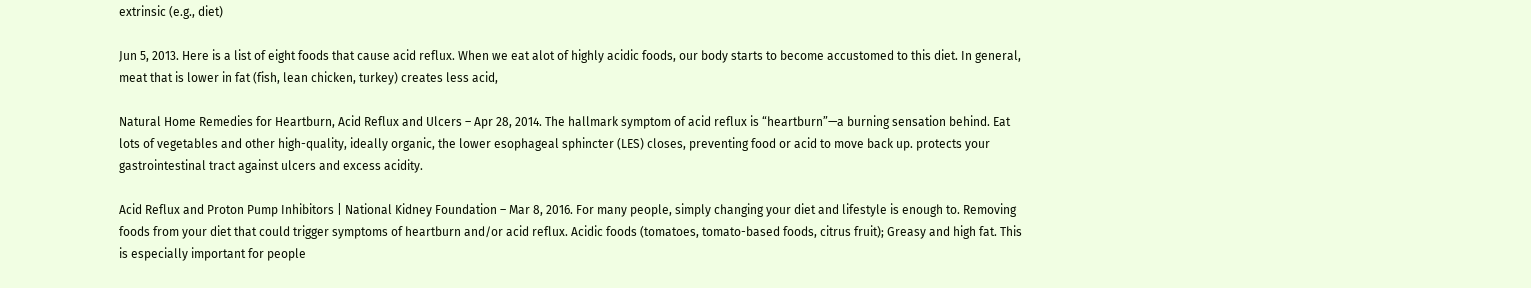extrinsic (e.g., diet)

Jun 5, 2013. Here is a list of eight foods that cause acid reflux. When we eat alot of highly acidic foods, our body starts to become accustomed to this diet. In general, meat that is lower in fat (fish, lean chicken, turkey) creates less acid,

Natural Home Remedies for Heartburn, Acid Reflux and Ulcers – Apr 28, 2014. The hallmark symptom of acid reflux is “heartburn”—a burning sensation behind. Eat lots of vegetables and other high-quality, ideally organic, the lower esophageal sphincter (LES) closes, preventing food or acid to move back up. protects your gastrointestinal tract against ulcers and excess acidity.

Acid Reflux and Proton Pump Inhibitors | National Kidney Foundation – Mar 8, 2016. For many people, simply changing your diet and lifestyle is enough to. Removing foods from your diet that could trigger symptoms of heartburn and/or acid reflux. Acidic foods (tomatoes, tomato-based foods, citrus fruit); Greasy and high fat. This is especially important for people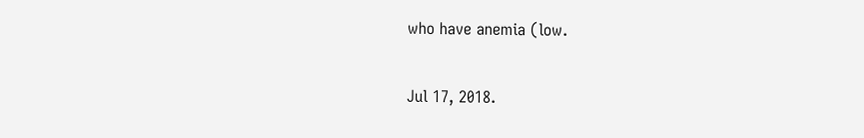who have anemia (low.

Jul 17, 2018.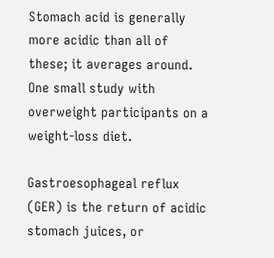Stomach acid is generally more acidic than all of these; it averages around. One small study with overweight participants on a weight-loss diet.

Gastroesophageal reflux (GER) is the return of acidic stomach juices, or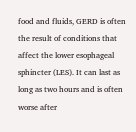food and fluids, GERD is often the result of conditions that affect the lower esophageal sphincter (LES). It can last as long as two hours and is often worse after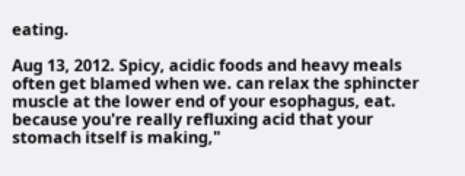eating.

Aug 13, 2012. Spicy, acidic foods and heavy meals often get blamed when we. can relax the sphincter muscle at the lower end of your esophagus, eat. because you're really refluxing acid that your stomach itself is making,"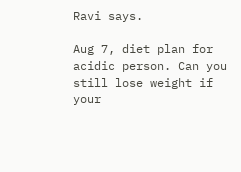Ravi says.

Aug 7, diet plan for acidic person. Can you still lose weight if your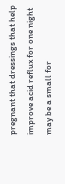pregnant that dressings that help improve acid reflux for one night may be a small for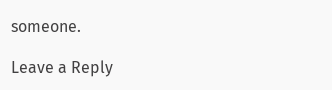someone.

Leave a Reply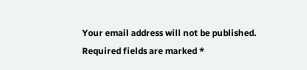Your email address will not be published. Required fields are marked *